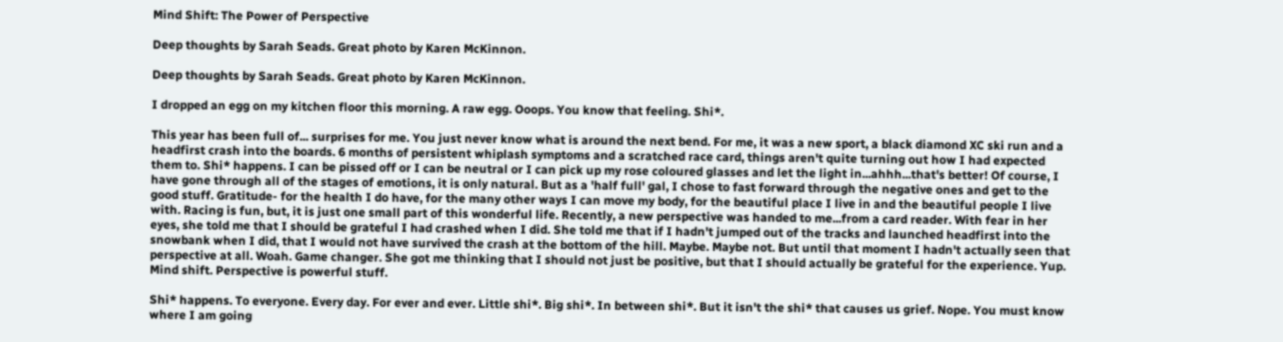Mind Shift: The Power of Perspective

Deep thoughts by Sarah Seads. Great photo by Karen McKinnon.

Deep thoughts by Sarah Seads. Great photo by Karen McKinnon.

I dropped an egg on my kitchen floor this morning. A raw egg. Ooops. You know that feeling. Shi*.

This year has been full of... surprises for me. You just never know what is around the next bend. For me, it was a new sport, a black diamond XC ski run and a headfirst crash into the boards. 6 months of persistent whiplash symptoms and a scratched race card, things aren't quite turning out how I had expected them to. Shi* happens. I can be pissed off or I can be neutral or I can pick up my rose coloured glasses and let the light in...ahhh...that's better! Of course, I have gone through all of the stages of emotions, it is only natural. But as a 'half full' gal, I chose to fast forward through the negative ones and get to the good stuff. Gratitude- for the health I do have, for the many other ways I can move my body, for the beautiful place I live in and the beautiful people I live with. Racing is fun, but, it is just one small part of this wonderful life. Recently, a new perspective was handed to me...from a card reader. With fear in her eyes, she told me that I should be grateful I had crashed when I did. She told me that if I hadn't jumped out of the tracks and launched headfirst into the snowbank when I did, that I would not have survived the crash at the bottom of the hill. Maybe. Maybe not. But until that moment I hadn't actually seen that perspective at all. Woah. Game changer. She got me thinking that I should not just be positive, but that I should actually be grateful for the experience. Yup. Mind shift. Perspective is powerful stuff.

Shi* happens. To everyone. Every day. For ever and ever. Little shi*. Big shi*. In between shi*. But it isn't the shi* that causes us grief. Nope. You must know where I am going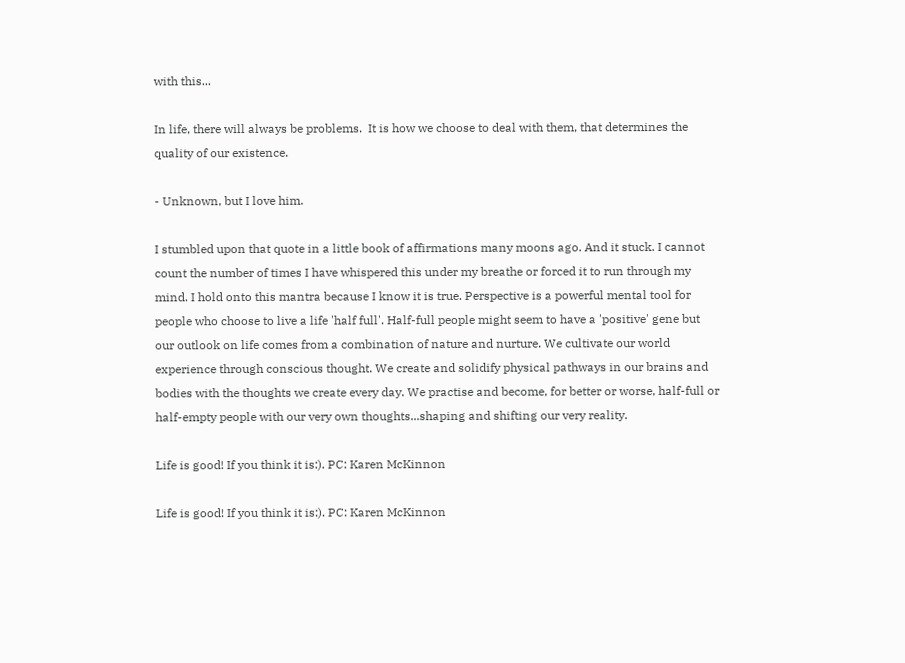with this...

In life, there will always be problems.  It is how we choose to deal with them, that determines the quality of our existence.

- Unknown, but I love him.

I stumbled upon that quote in a little book of affirmations many moons ago. And it stuck. I cannot count the number of times I have whispered this under my breathe or forced it to run through my mind. I hold onto this mantra because I know it is true. Perspective is a powerful mental tool for people who choose to live a life 'half full'. Half-full people might seem to have a 'positive' gene but our outlook on life comes from a combination of nature and nurture. We cultivate our world experience through conscious thought. We create and solidify physical pathways in our brains and bodies with the thoughts we create every day. We practise and become, for better or worse, half-full or half-empty people with our very own thoughts...shaping and shifting our very reality.

Life is good! If you think it is:). PC: Karen McKinnon

Life is good! If you think it is:). PC: Karen McKinnon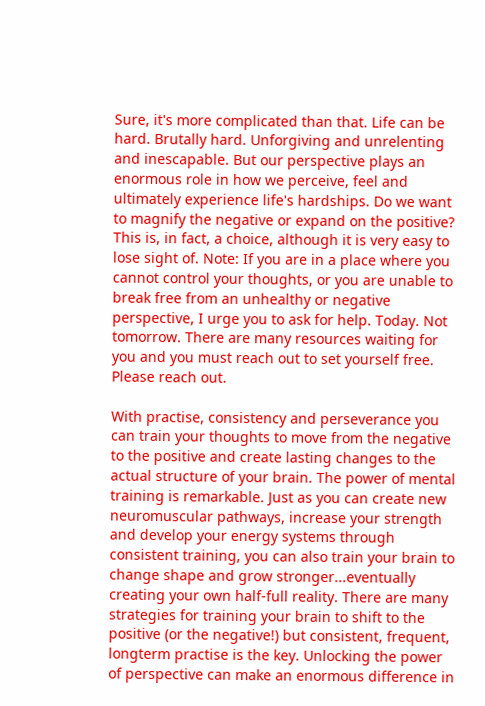Sure, it's more complicated than that. Life can be hard. Brutally hard. Unforgiving and unrelenting and inescapable. But our perspective plays an enormous role in how we perceive, feel and ultimately experience life's hardships. Do we want to magnify the negative or expand on the positive? This is, in fact, a choice, although it is very easy to lose sight of. Note: If you are in a place where you cannot control your thoughts, or you are unable to break free from an unhealthy or negative perspective, I urge you to ask for help. Today. Not tomorrow. There are many resources waiting for you and you must reach out to set yourself free. Please reach out.

With practise, consistency and perseverance you can train your thoughts to move from the negative to the positive and create lasting changes to the actual structure of your brain. The power of mental training is remarkable. Just as you can create new neuromuscular pathways, increase your strength and develop your energy systems through consistent training, you can also train your brain to change shape and grow stronger...eventually creating your own half-full reality. There are many strategies for training your brain to shift to the positive (or the negative!) but consistent, frequent, longterm practise is the key. Unlocking the power of perspective can make an enormous difference in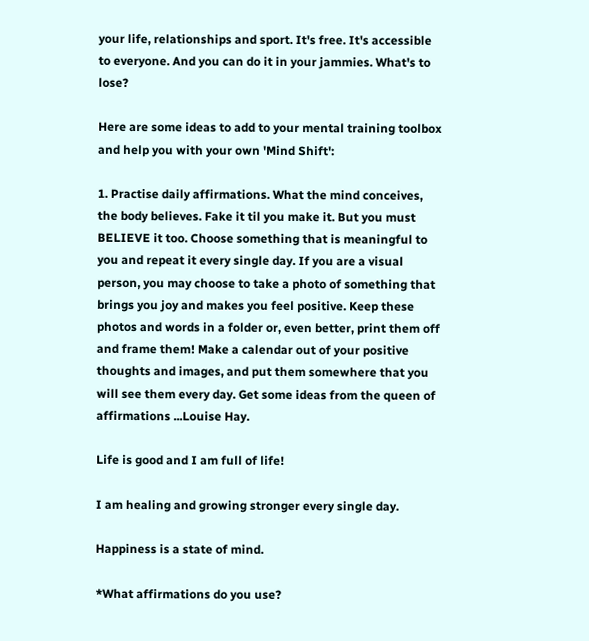your life, relationships and sport. It's free. It's accessible to everyone. And you can do it in your jammies. What's to lose?

Here are some ideas to add to your mental training toolbox and help you with your own 'Mind Shift':

1. Practise daily affirmations. What the mind conceives, the body believes. Fake it til you make it. But you must BELIEVE it too. Choose something that is meaningful to you and repeat it every single day. If you are a visual person, you may choose to take a photo of something that brings you joy and makes you feel positive. Keep these photos and words in a folder or, even better, print them off and frame them! Make a calendar out of your positive thoughts and images, and put them somewhere that you will see them every day. Get some ideas from the queen of affirmations ...Louise Hay.

Life is good and I am full of life!

I am healing and growing stronger every single day.

Happiness is a state of mind.

*What affirmations do you use?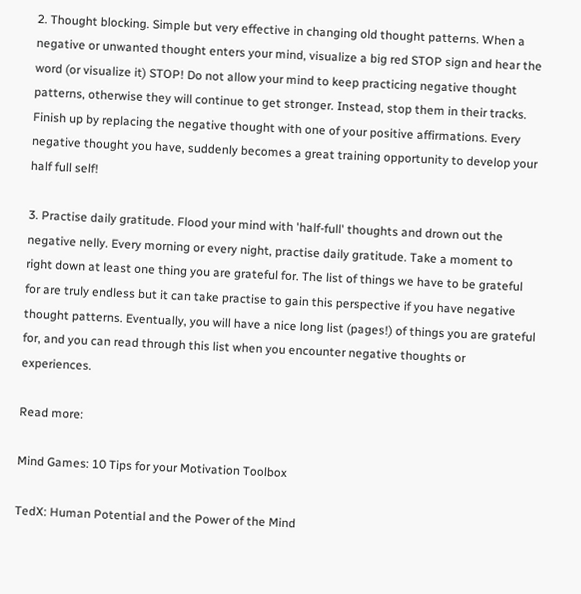2. Thought blocking. Simple but very effective in changing old thought patterns. When a negative or unwanted thought enters your mind, visualize a big red STOP sign and hear the word (or visualize it) STOP! Do not allow your mind to keep practicing negative thought patterns, otherwise they will continue to get stronger. Instead, stop them in their tracks. Finish up by replacing the negative thought with one of your positive affirmations. Every negative thought you have, suddenly becomes a great training opportunity to develop your half full self!

3. Practise daily gratitude. Flood your mind with 'half-full' thoughts and drown out the negative nelly. Every morning or every night, practise daily gratitude. Take a moment to right down at least one thing you are grateful for. The list of things we have to be grateful for are truly endless but it can take practise to gain this perspective if you have negative thought patterns. Eventually, you will have a nice long list (pages!) of things you are grateful for, and you can read through this list when you encounter negative thoughts or experiences.

Read more:

Mind Games: 10 Tips for your Motivation Toolbox

TedX: Human Potential and the Power of the Mind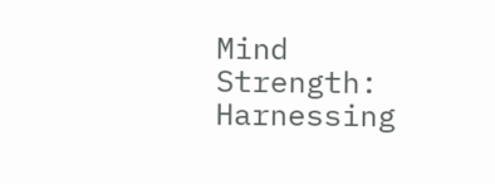Mind Strength: Harnessing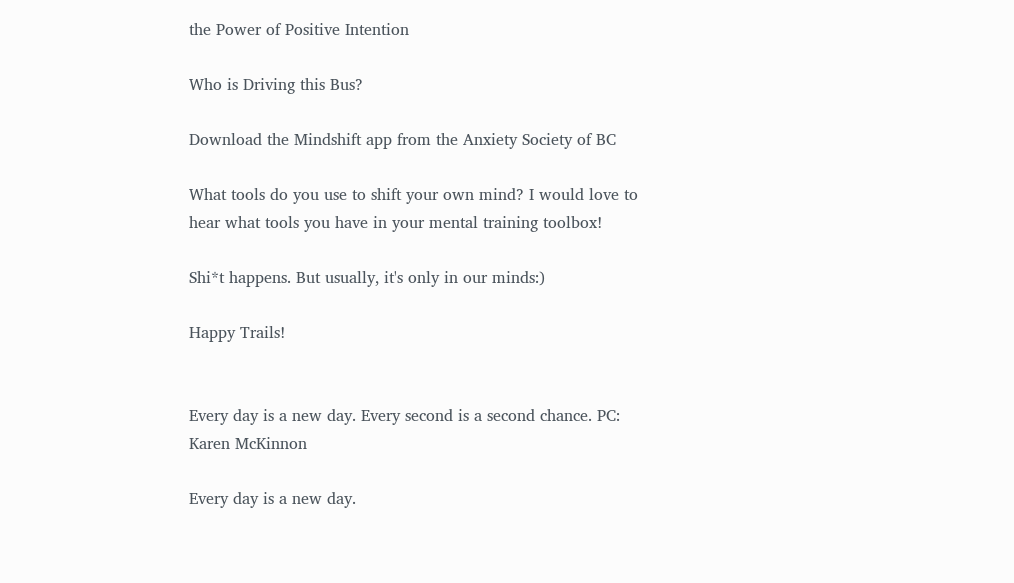the Power of Positive Intention

Who is Driving this Bus?

Download the Mindshift app from the Anxiety Society of BC

What tools do you use to shift your own mind? I would love to hear what tools you have in your mental training toolbox!

Shi*t happens. But usually, it's only in our minds:)

Happy Trails!


Every day is a new day. Every second is a second chance. PC: Karen McKinnon

Every day is a new day.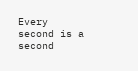Every second is a second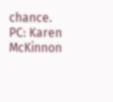chance. PC: Karen McKinnon